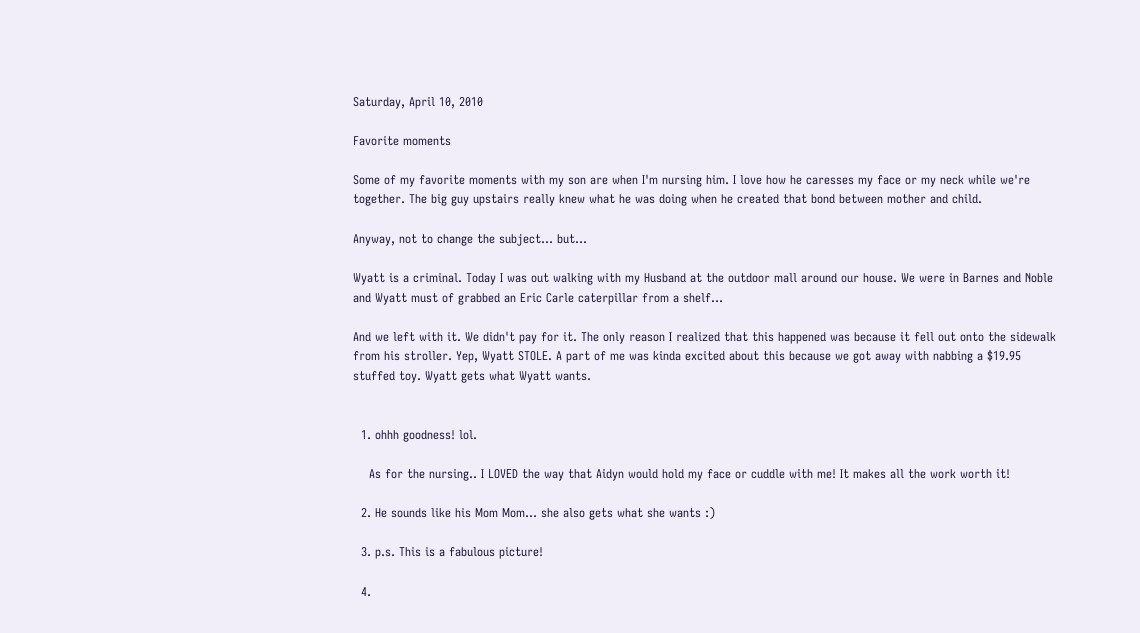Saturday, April 10, 2010

Favorite moments

Some of my favorite moments with my son are when I'm nursing him. I love how he caresses my face or my neck while we're together. The big guy upstairs really knew what he was doing when he created that bond between mother and child.

Anyway, not to change the subject... but...

Wyatt is a criminal. Today I was out walking with my Husband at the outdoor mall around our house. We were in Barnes and Noble and Wyatt must of grabbed an Eric Carle caterpillar from a shelf...

And we left with it. We didn't pay for it. The only reason I realized that this happened was because it fell out onto the sidewalk from his stroller. Yep, Wyatt STOLE. A part of me was kinda excited about this because we got away with nabbing a $19.95 stuffed toy. Wyatt gets what Wyatt wants.


  1. ohhh goodness! lol.

    As for the nursing.. I LOVED the way that Aidyn would hold my face or cuddle with me! It makes all the work worth it!

  2. He sounds like his Mom Mom... she also gets what she wants :)

  3. p.s. This is a fabulous picture!

  4.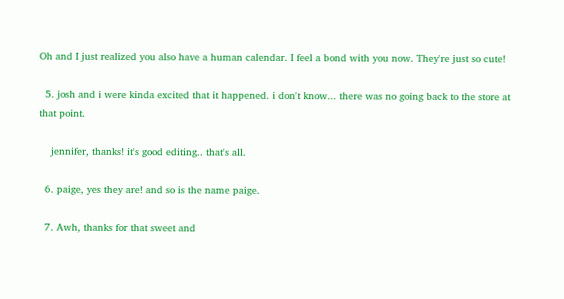Oh and I just realized you also have a human calendar. I feel a bond with you now. They're just so cute!

  5. josh and i were kinda excited that it happened. i don't know... there was no going back to the store at that point.

    jennifer, thanks! it's good editing.. that's all.

  6. paige, yes they are! and so is the name paige.

  7. Awh, thanks for that sweet and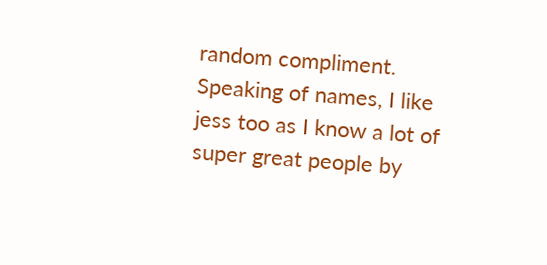random compliment. Speaking of names, I like jess too as I know a lot of super great people by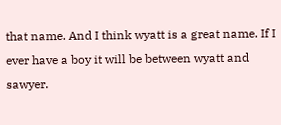that name. And I think wyatt is a great name. If I ever have a boy it will be between wyatt and sawyer.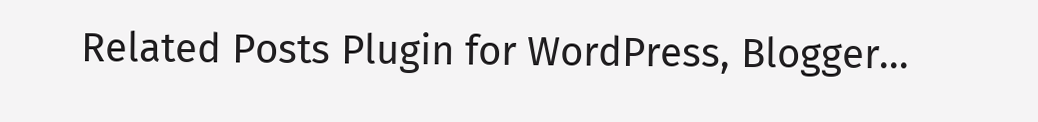Related Posts Plugin for WordPress, Blogger...